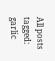All posts tagged: garlic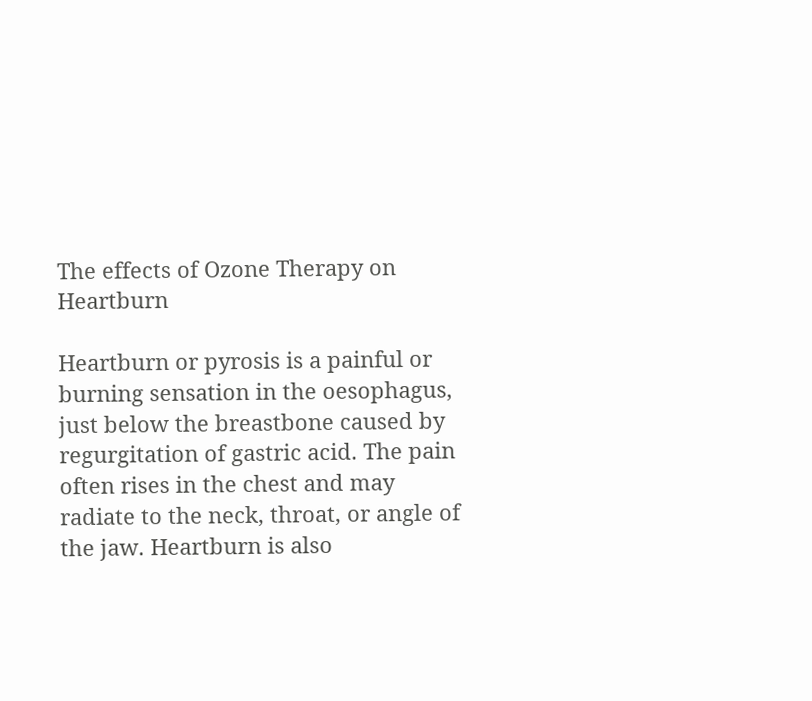The effects of Ozone Therapy on Heartburn

Heartburn or pyrosis is a painful or burning sensation in the oesophagus, just below the breastbone caused by regurgitation of gastric acid. The pain often rises in the chest and may radiate to the neck, throat, or angle of the jaw. Heartburn is also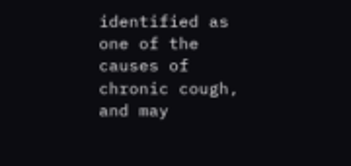identified as one of the causes of chronic cough, and may